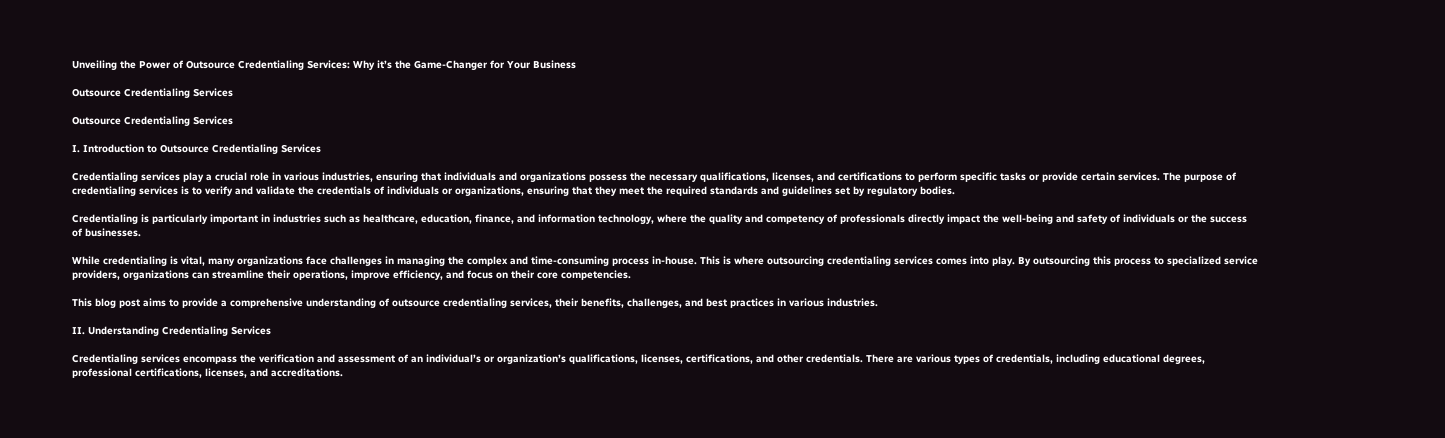Unveiling the Power of Outsource Credentialing Services: Why it’s the Game-Changer for Your Business

Outsource Credentialing Services

Outsource Credentialing Services

I. Introduction to Outsource Credentialing Services

Credentialing services play a crucial role in various industries, ensuring that individuals and organizations possess the necessary qualifications, licenses, and certifications to perform specific tasks or provide certain services. The purpose of credentialing services is to verify and validate the credentials of individuals or organizations, ensuring that they meet the required standards and guidelines set by regulatory bodies.

Credentialing is particularly important in industries such as healthcare, education, finance, and information technology, where the quality and competency of professionals directly impact the well-being and safety of individuals or the success of businesses.

While credentialing is vital, many organizations face challenges in managing the complex and time-consuming process in-house. This is where outsourcing credentialing services comes into play. By outsourcing this process to specialized service providers, organizations can streamline their operations, improve efficiency, and focus on their core competencies.

This blog post aims to provide a comprehensive understanding of outsource credentialing services, their benefits, challenges, and best practices in various industries.

II. Understanding Credentialing Services

Credentialing services encompass the verification and assessment of an individual’s or organization’s qualifications, licenses, certifications, and other credentials. There are various types of credentials, including educational degrees, professional certifications, licenses, and accreditations.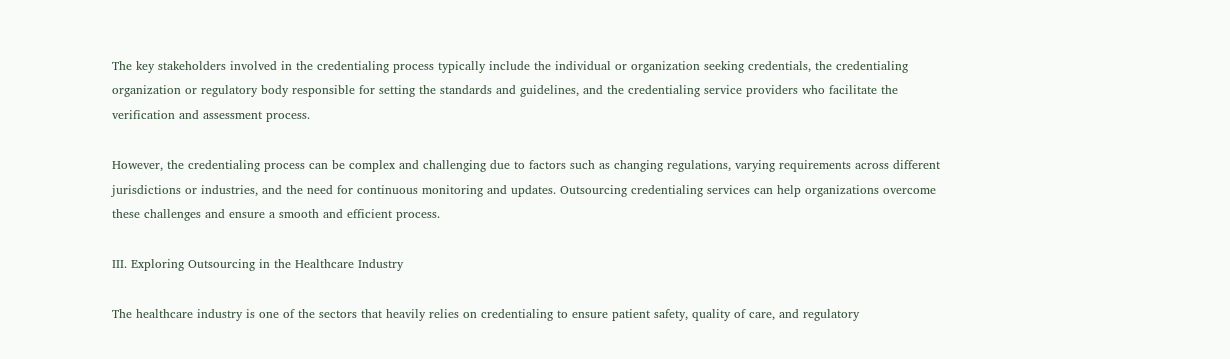The key stakeholders involved in the credentialing process typically include the individual or organization seeking credentials, the credentialing organization or regulatory body responsible for setting the standards and guidelines, and the credentialing service providers who facilitate the verification and assessment process.

However, the credentialing process can be complex and challenging due to factors such as changing regulations, varying requirements across different jurisdictions or industries, and the need for continuous monitoring and updates. Outsourcing credentialing services can help organizations overcome these challenges and ensure a smooth and efficient process.

III. Exploring Outsourcing in the Healthcare Industry

The healthcare industry is one of the sectors that heavily relies on credentialing to ensure patient safety, quality of care, and regulatory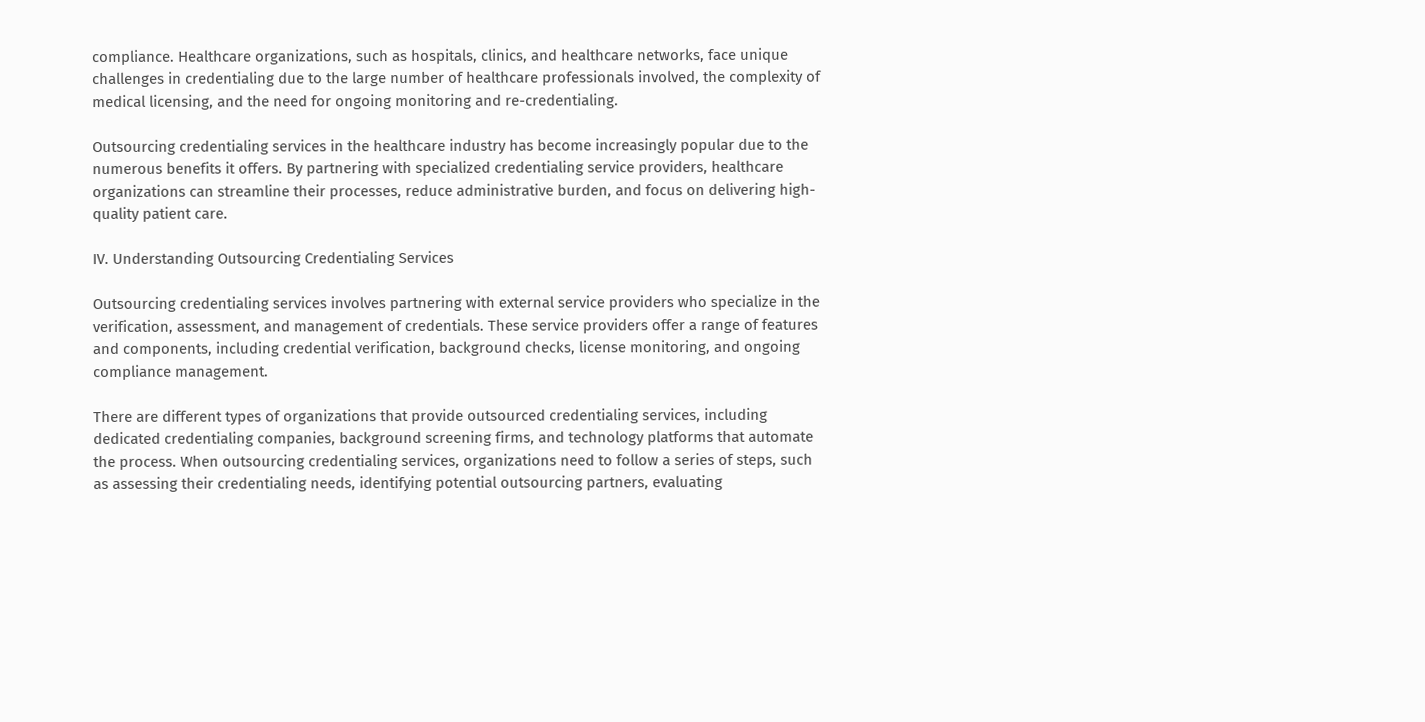compliance. Healthcare organizations, such as hospitals, clinics, and healthcare networks, face unique challenges in credentialing due to the large number of healthcare professionals involved, the complexity of medical licensing, and the need for ongoing monitoring and re-credentialing.

Outsourcing credentialing services in the healthcare industry has become increasingly popular due to the numerous benefits it offers. By partnering with specialized credentialing service providers, healthcare organizations can streamline their processes, reduce administrative burden, and focus on delivering high-quality patient care.

IV. Understanding Outsourcing Credentialing Services

Outsourcing credentialing services involves partnering with external service providers who specialize in the verification, assessment, and management of credentials. These service providers offer a range of features and components, including credential verification, background checks, license monitoring, and ongoing compliance management.

There are different types of organizations that provide outsourced credentialing services, including dedicated credentialing companies, background screening firms, and technology platforms that automate the process. When outsourcing credentialing services, organizations need to follow a series of steps, such as assessing their credentialing needs, identifying potential outsourcing partners, evaluating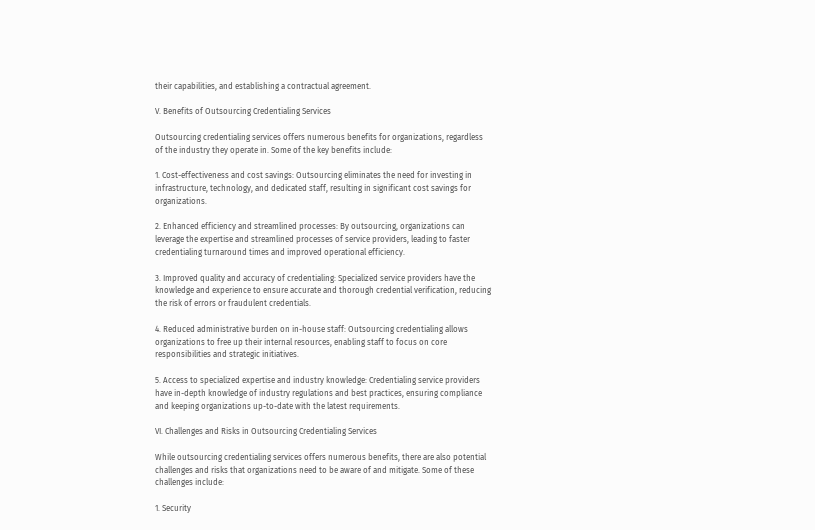their capabilities, and establishing a contractual agreement.

V. Benefits of Outsourcing Credentialing Services

Outsourcing credentialing services offers numerous benefits for organizations, regardless of the industry they operate in. Some of the key benefits include:

1. Cost-effectiveness and cost savings: Outsourcing eliminates the need for investing in infrastructure, technology, and dedicated staff, resulting in significant cost savings for organizations.

2. Enhanced efficiency and streamlined processes: By outsourcing, organizations can leverage the expertise and streamlined processes of service providers, leading to faster credentialing turnaround times and improved operational efficiency.

3. Improved quality and accuracy of credentialing: Specialized service providers have the knowledge and experience to ensure accurate and thorough credential verification, reducing the risk of errors or fraudulent credentials.

4. Reduced administrative burden on in-house staff: Outsourcing credentialing allows organizations to free up their internal resources, enabling staff to focus on core responsibilities and strategic initiatives.

5. Access to specialized expertise and industry knowledge: Credentialing service providers have in-depth knowledge of industry regulations and best practices, ensuring compliance and keeping organizations up-to-date with the latest requirements.

VI. Challenges and Risks in Outsourcing Credentialing Services

While outsourcing credentialing services offers numerous benefits, there are also potential challenges and risks that organizations need to be aware of and mitigate. Some of these challenges include:

1. Security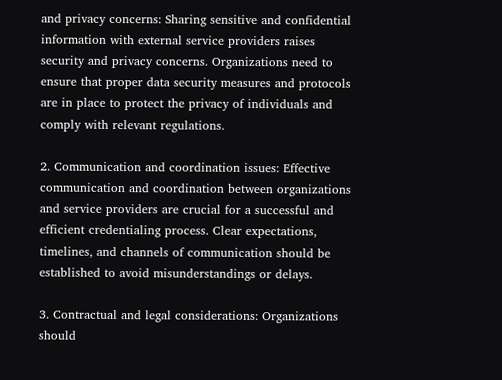and privacy concerns: Sharing sensitive and confidential information with external service providers raises security and privacy concerns. Organizations need to ensure that proper data security measures and protocols are in place to protect the privacy of individuals and comply with relevant regulations.

2. Communication and coordination issues: Effective communication and coordination between organizations and service providers are crucial for a successful and efficient credentialing process. Clear expectations, timelines, and channels of communication should be established to avoid misunderstandings or delays.

3. Contractual and legal considerations: Organizations should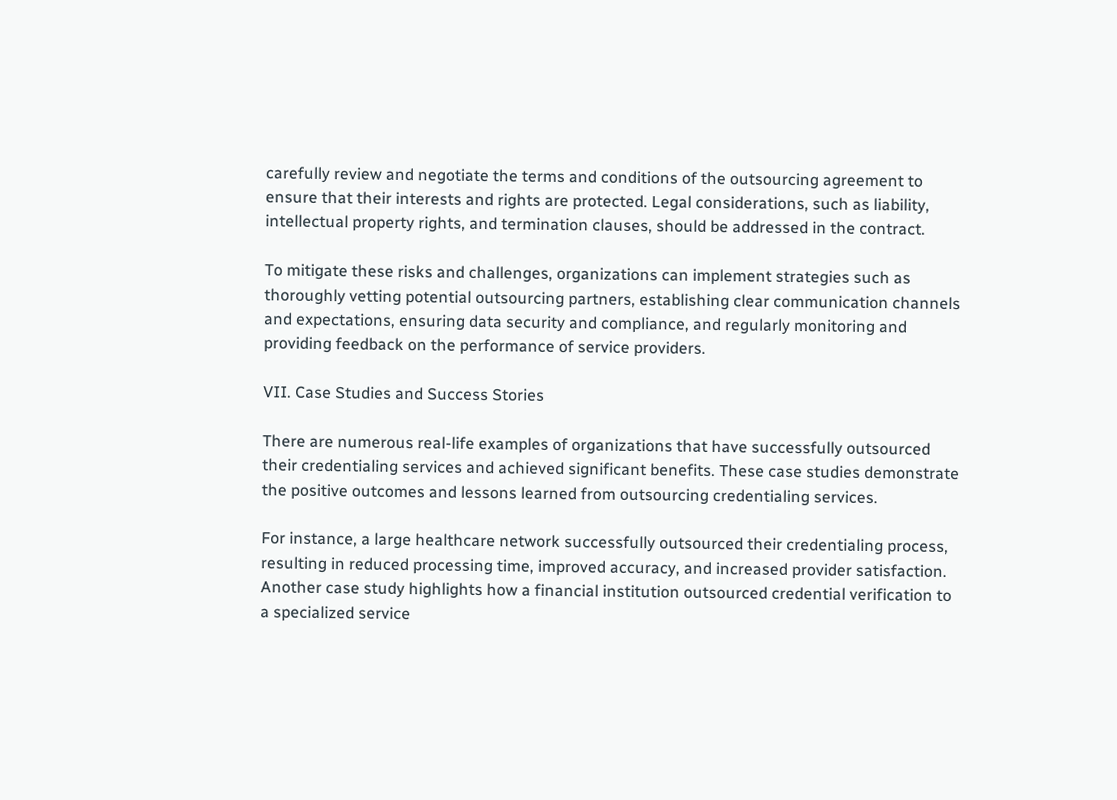carefully review and negotiate the terms and conditions of the outsourcing agreement to ensure that their interests and rights are protected. Legal considerations, such as liability, intellectual property rights, and termination clauses, should be addressed in the contract.

To mitigate these risks and challenges, organizations can implement strategies such as thoroughly vetting potential outsourcing partners, establishing clear communication channels and expectations, ensuring data security and compliance, and regularly monitoring and providing feedback on the performance of service providers.

VII. Case Studies and Success Stories

There are numerous real-life examples of organizations that have successfully outsourced their credentialing services and achieved significant benefits. These case studies demonstrate the positive outcomes and lessons learned from outsourcing credentialing services.

For instance, a large healthcare network successfully outsourced their credentialing process, resulting in reduced processing time, improved accuracy, and increased provider satisfaction. Another case study highlights how a financial institution outsourced credential verification to a specialized service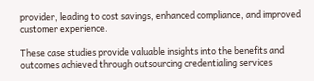provider, leading to cost savings, enhanced compliance, and improved customer experience.

These case studies provide valuable insights into the benefits and outcomes achieved through outsourcing credentialing services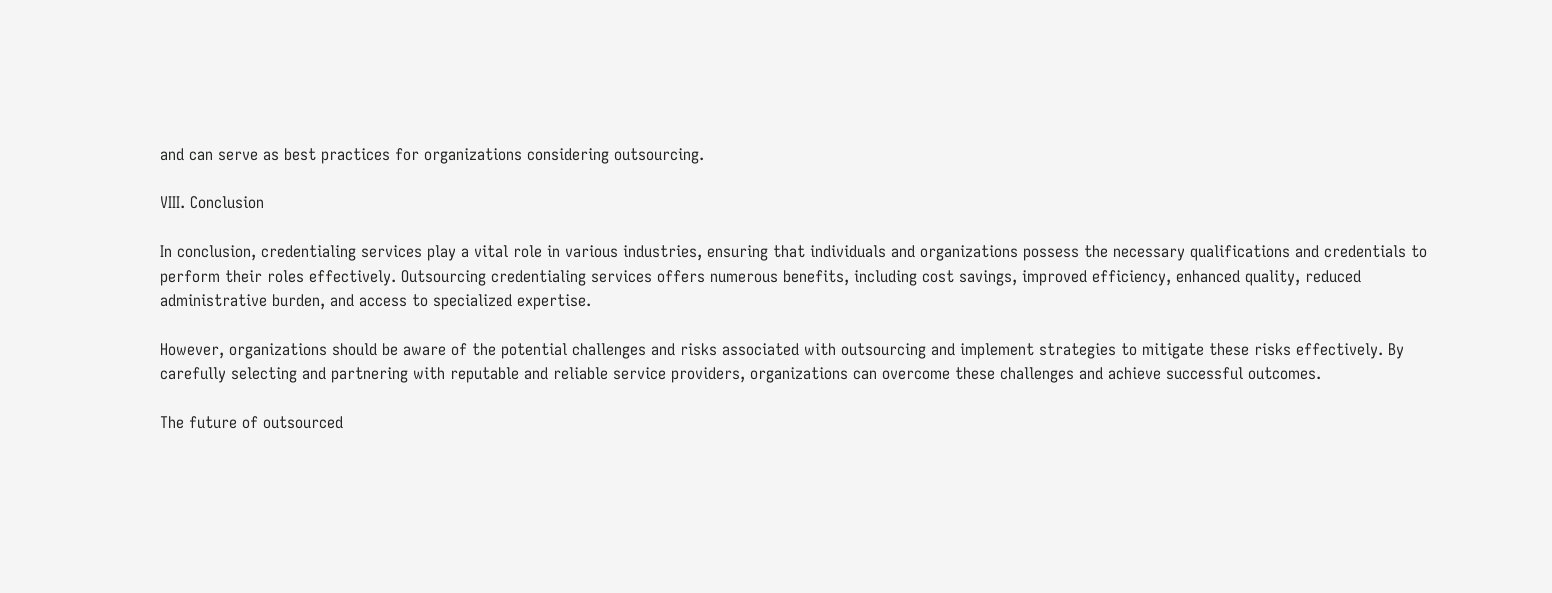and can serve as best practices for organizations considering outsourcing.

VIII. Conclusion

In conclusion, credentialing services play a vital role in various industries, ensuring that individuals and organizations possess the necessary qualifications and credentials to perform their roles effectively. Outsourcing credentialing services offers numerous benefits, including cost savings, improved efficiency, enhanced quality, reduced administrative burden, and access to specialized expertise.

However, organizations should be aware of the potential challenges and risks associated with outsourcing and implement strategies to mitigate these risks effectively. By carefully selecting and partnering with reputable and reliable service providers, organizations can overcome these challenges and achieve successful outcomes.

The future of outsourced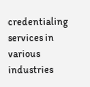credentialing services in various industries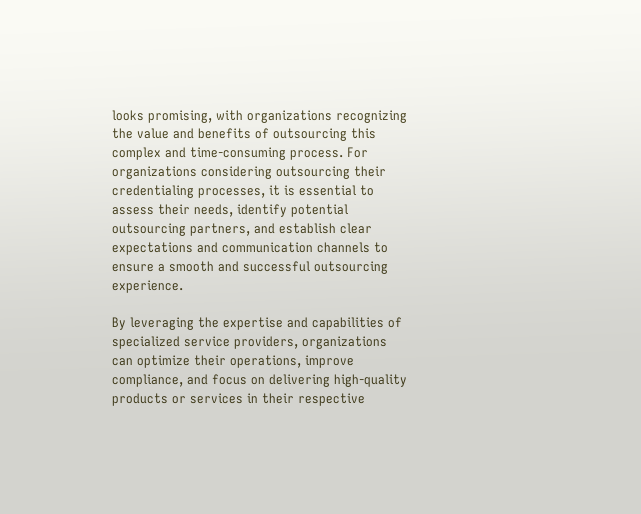looks promising, with organizations recognizing the value and benefits of outsourcing this complex and time-consuming process. For organizations considering outsourcing their credentialing processes, it is essential to assess their needs, identify potential outsourcing partners, and establish clear expectations and communication channels to ensure a smooth and successful outsourcing experience.

By leveraging the expertise and capabilities of specialized service providers, organizations can optimize their operations, improve compliance, and focus on delivering high-quality products or services in their respective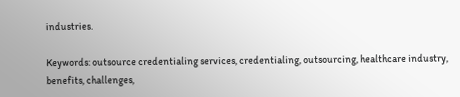industries.

Keywords: outsource credentialing services, credentialing, outsourcing, healthcare industry, benefits, challenges,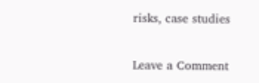risks, case studies

Leave a Comment